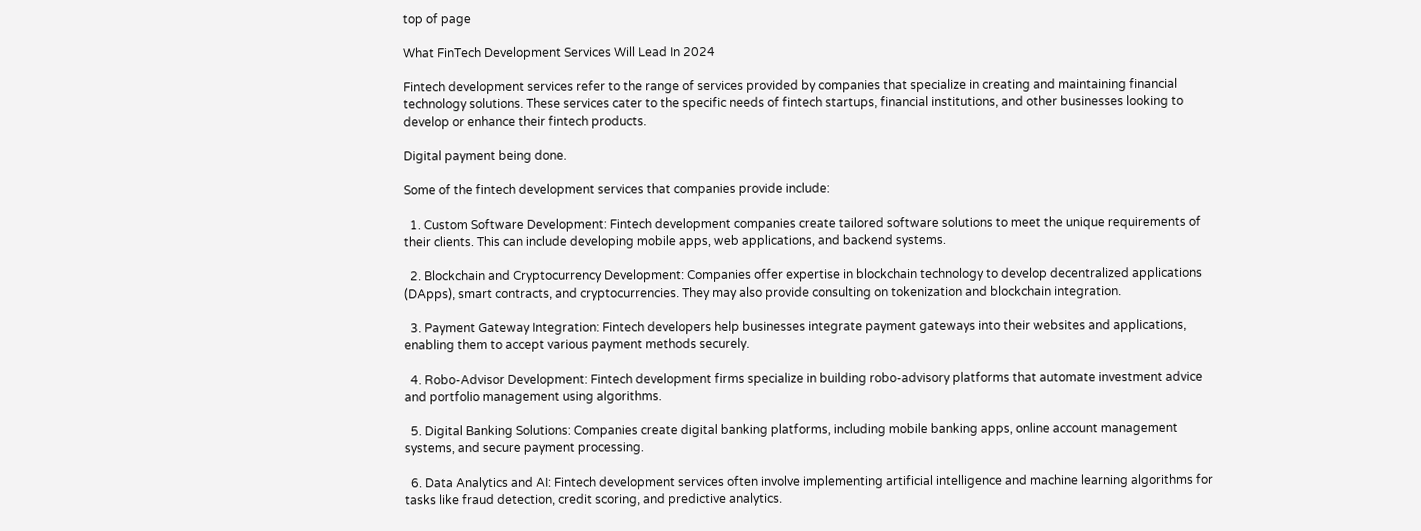top of page

What FinTech Development Services Will Lead In 2024

Fintech development services refer to the range of services provided by companies that specialize in creating and maintaining financial technology solutions. These services cater to the specific needs of fintech startups, financial institutions, and other businesses looking to develop or enhance their fintech products.

Digital payment being done.

Some of the fintech development services that companies provide include:

  1. Custom Software Development: Fintech development companies create tailored software solutions to meet the unique requirements of their clients. This can include developing mobile apps, web applications, and backend systems.

  2. Blockchain and Cryptocurrency Development: Companies offer expertise in blockchain technology to develop decentralized applications (DApps), smart contracts, and cryptocurrencies. They may also provide consulting on tokenization and blockchain integration.

  3. Payment Gateway Integration: Fintech developers help businesses integrate payment gateways into their websites and applications, enabling them to accept various payment methods securely.

  4. Robo-Advisor Development: Fintech development firms specialize in building robo-advisory platforms that automate investment advice and portfolio management using algorithms.

  5. Digital Banking Solutions: Companies create digital banking platforms, including mobile banking apps, online account management systems, and secure payment processing.

  6. Data Analytics and AI: Fintech development services often involve implementing artificial intelligence and machine learning algorithms for tasks like fraud detection, credit scoring, and predictive analytics.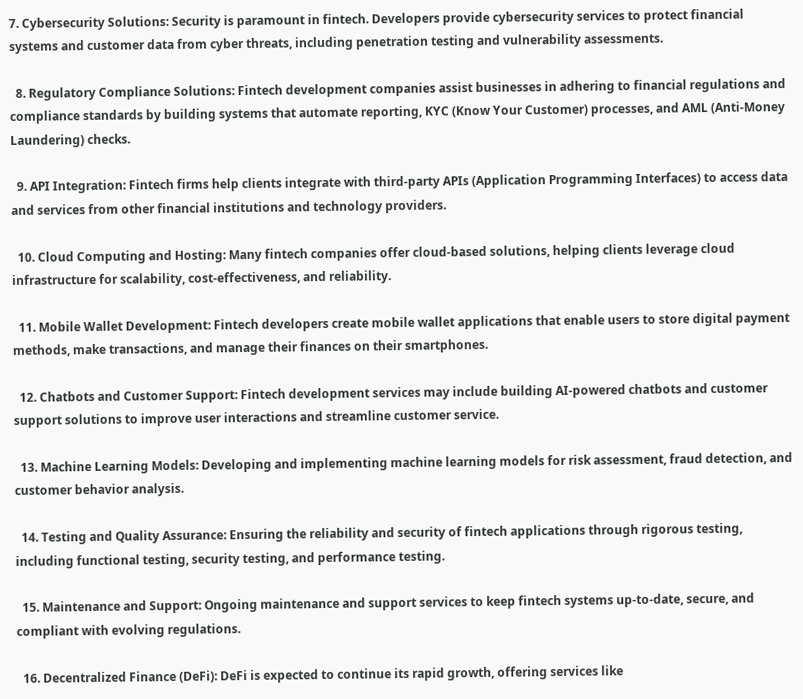7. Cybersecurity Solutions: Security is paramount in fintech. Developers provide cybersecurity services to protect financial systems and customer data from cyber threats, including penetration testing and vulnerability assessments.

  8. Regulatory Compliance Solutions: Fintech development companies assist businesses in adhering to financial regulations and compliance standards by building systems that automate reporting, KYC (Know Your Customer) processes, and AML (Anti-Money Laundering) checks.

  9. API Integration: Fintech firms help clients integrate with third-party APIs (Application Programming Interfaces) to access data and services from other financial institutions and technology providers.

  10. Cloud Computing and Hosting: Many fintech companies offer cloud-based solutions, helping clients leverage cloud infrastructure for scalability, cost-effectiveness, and reliability.

  11. Mobile Wallet Development: Fintech developers create mobile wallet applications that enable users to store digital payment methods, make transactions, and manage their finances on their smartphones.

  12. Chatbots and Customer Support: Fintech development services may include building AI-powered chatbots and customer support solutions to improve user interactions and streamline customer service.

  13. Machine Learning Models: Developing and implementing machine learning models for risk assessment, fraud detection, and customer behavior analysis.

  14. Testing and Quality Assurance: Ensuring the reliability and security of fintech applications through rigorous testing, including functional testing, security testing, and performance testing.

  15. Maintenance and Support: Ongoing maintenance and support services to keep fintech systems up-to-date, secure, and compliant with evolving regulations.

  16. Decentralized Finance (DeFi): DeFi is expected to continue its rapid growth, offering services like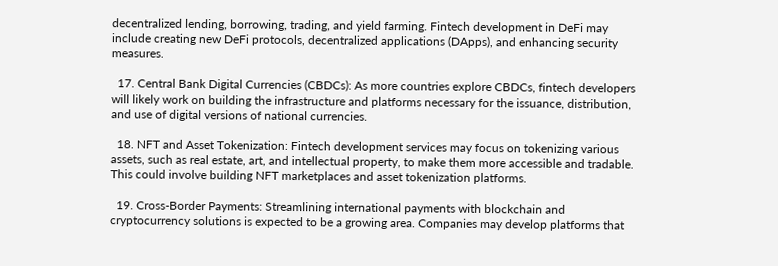decentralized lending, borrowing, trading, and yield farming. Fintech development in DeFi may include creating new DeFi protocols, decentralized applications (DApps), and enhancing security measures.

  17. Central Bank Digital Currencies (CBDCs): As more countries explore CBDCs, fintech developers will likely work on building the infrastructure and platforms necessary for the issuance, distribution, and use of digital versions of national currencies.

  18. NFT and Asset Tokenization: Fintech development services may focus on tokenizing various assets, such as real estate, art, and intellectual property, to make them more accessible and tradable. This could involve building NFT marketplaces and asset tokenization platforms.

  19. Cross-Border Payments: Streamlining international payments with blockchain and cryptocurrency solutions is expected to be a growing area. Companies may develop platforms that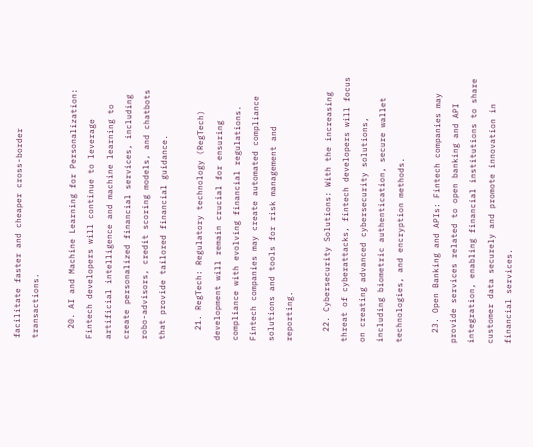facilitate faster and cheaper cross-border transactions.

  20. AI and Machine Learning for Personalization: Fintech developers will continue to leverage artificial intelligence and machine learning to create personalized financial services, including robo-advisors, credit scoring models, and chatbots that provide tailored financial guidance.

  21. RegTech: Regulatory technology (RegTech) development will remain crucial for ensuring compliance with evolving financial regulations. Fintech companies may create automated compliance solutions and tools for risk management and reporting.

  22. Cybersecurity Solutions: With the increasing threat of cyberattacks, fintech developers will focus on creating advanced cybersecurity solutions, including biometric authentication, secure wallet technologies, and encryption methods.

  23. Open Banking and APIs: Fintech companies may provide services related to open banking and API integration, enabling financial institutions to share customer data securely and promote innovation in financial services.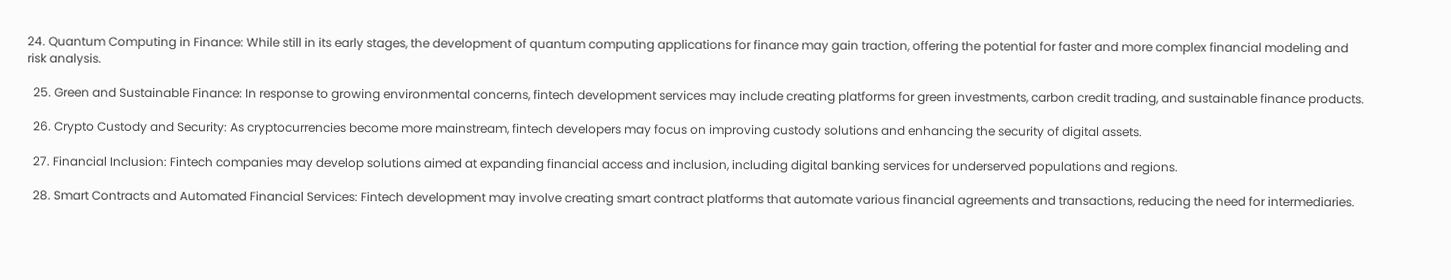24. Quantum Computing in Finance: While still in its early stages, the development of quantum computing applications for finance may gain traction, offering the potential for faster and more complex financial modeling and risk analysis.

  25. Green and Sustainable Finance: In response to growing environmental concerns, fintech development services may include creating platforms for green investments, carbon credit trading, and sustainable finance products.

  26. Crypto Custody and Security: As cryptocurrencies become more mainstream, fintech developers may focus on improving custody solutions and enhancing the security of digital assets.

  27. Financial Inclusion: Fintech companies may develop solutions aimed at expanding financial access and inclusion, including digital banking services for underserved populations and regions.

  28. Smart Contracts and Automated Financial Services: Fintech development may involve creating smart contract platforms that automate various financial agreements and transactions, reducing the need for intermediaries.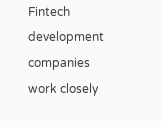Fintech development companies work closely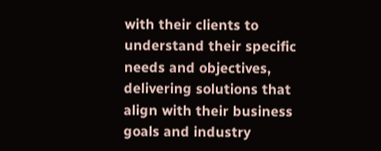with their clients to understand their specific needs and objectives, delivering solutions that align with their business goals and industry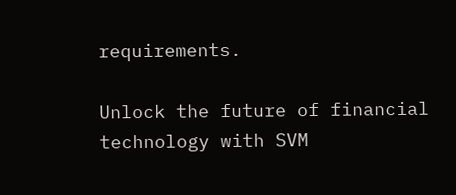requirements.

Unlock the future of financial technology with SVM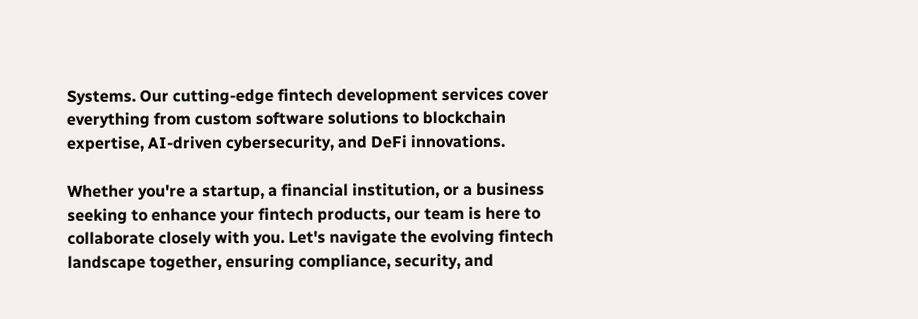Systems. Our cutting-edge fintech development services cover everything from custom software solutions to blockchain expertise, AI-driven cybersecurity, and DeFi innovations.

Whether you're a startup, a financial institution, or a business seeking to enhance your fintech products, our team is here to collaborate closely with you. Let's navigate the evolving fintech landscape together, ensuring compliance, security, and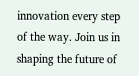innovation every step of the way. Join us in shaping the future of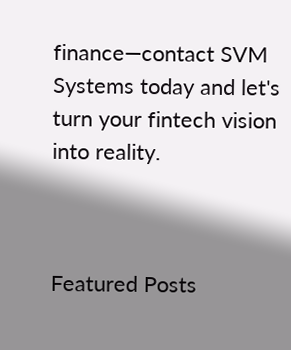finance—contact SVM Systems today and let's turn your fintech vision into reality.



Featured Posts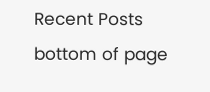Recent Posts
bottom of page